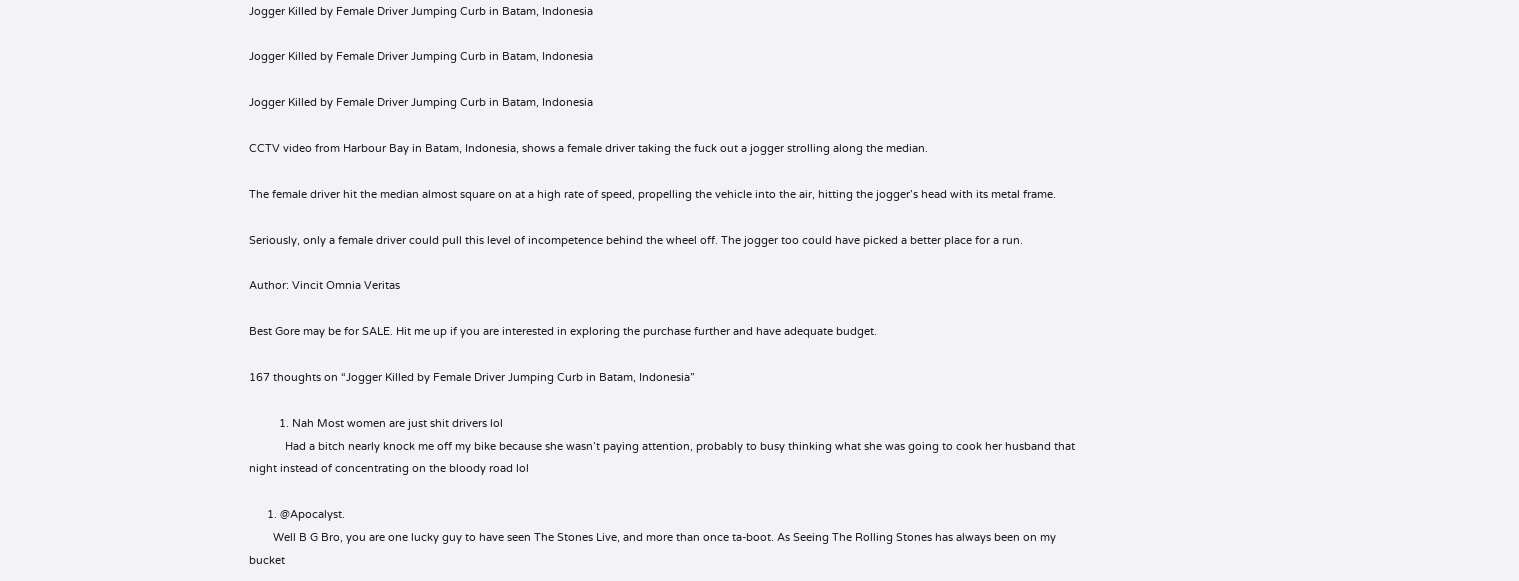Jogger Killed by Female Driver Jumping Curb in Batam, Indonesia

Jogger Killed by Female Driver Jumping Curb in Batam, Indonesia

Jogger Killed by Female Driver Jumping Curb in Batam, Indonesia

CCTV video from Harbour Bay in Batam, Indonesia, shows a female driver taking the fuck out a jogger strolling along the median.

The female driver hit the median almost square on at a high rate of speed, propelling the vehicle into the air, hitting the jogger’s head with its metal frame.

Seriously, only a female driver could pull this level of incompetence behind the wheel off. The jogger too could have picked a better place for a run.

Author: Vincit Omnia Veritas

Best Gore may be for SALE. Hit me up if you are interested in exploring the purchase further and have adequate budget.

167 thoughts on “Jogger Killed by Female Driver Jumping Curb in Batam, Indonesia”

          1. Nah Most women are just shit drivers lol
            Had a bitch nearly knock me off my bike because she wasn’t paying attention, probably to busy thinking what she was going to cook her husband that night instead of concentrating on the bloody road lol

      1. @Apocalyst.
        Well B G Bro, you are one lucky guy to have seen The Stones Live, and more than once ta-boot. As Seeing The Rolling Stones has always been on my bucket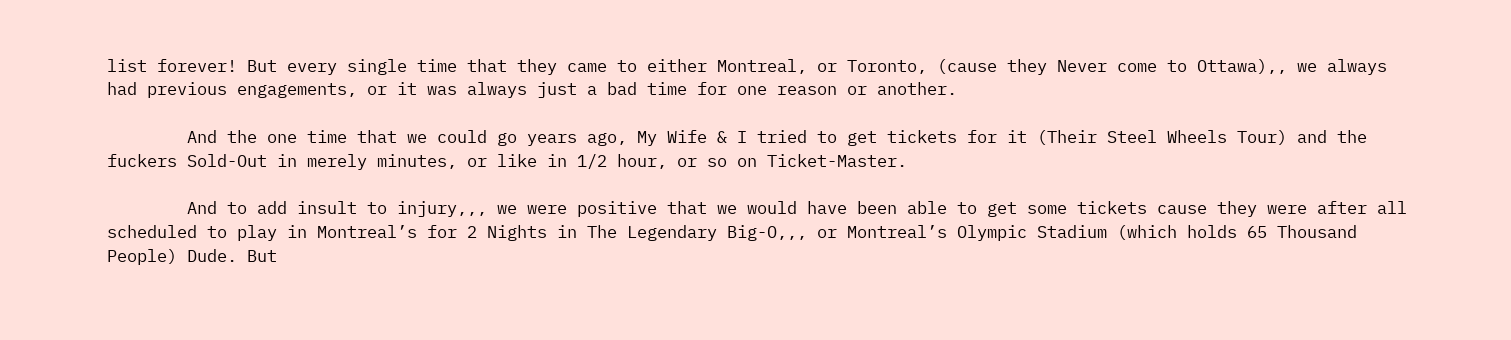list forever! But every single time that they came to either Montreal, or Toronto, (cause they Never come to Ottawa),, we always had previous engagements, or it was always just a bad time for one reason or another.

        And the one time that we could go years ago, My Wife & I tried to get tickets for it (Their Steel Wheels Tour) and the fuckers Sold-Out in merely minutes, or like in 1/2 hour, or so on Ticket-Master.

        And to add insult to injury,,, we were positive that we would have been able to get some tickets cause they were after all scheduled to play in Montreal’s for 2 Nights in The Legendary Big-O,,, or Montreal’s Olympic Stadium (which holds 65 Thousand People) Dude. But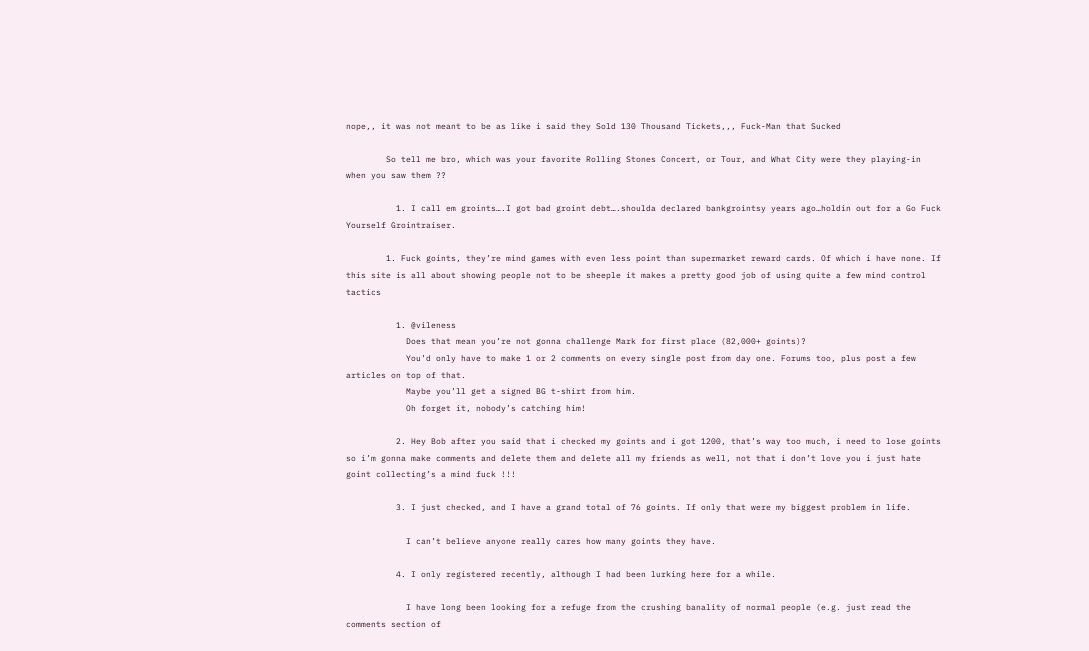nope,, it was not meant to be as like i said they Sold 130 Thousand Tickets,,, Fuck-Man that Sucked

        So tell me bro, which was your favorite Rolling Stones Concert, or Tour, and What City were they playing-in when you saw them ??

          1. I call em groints….I got bad groint debt….shoulda declared bankgrointsy years ago…holdin out for a Go Fuck Yourself Grointraiser.

        1. Fuck goints, they’re mind games with even less point than supermarket reward cards. Of which i have none. If this site is all about showing people not to be sheeple it makes a pretty good job of using quite a few mind control tactics

          1. @vileness
            Does that mean you’re not gonna challenge Mark for first place (82,000+ goints)?
            You’d only have to make 1 or 2 comments on every single post from day one. Forums too, plus post a few articles on top of that.
            Maybe you’ll get a signed BG t-shirt from him.
            Oh forget it, nobody’s catching him!

          2. Hey Bob after you said that i checked my goints and i got 1200, that’s way too much, i need to lose goints so i’m gonna make comments and delete them and delete all my friends as well, not that i don’t love you i just hate goint collecting’s a mind fuck !!!

          3. I just checked, and I have a grand total of 76 goints. If only that were my biggest problem in life.

            I can’t believe anyone really cares how many goints they have.

          4. I only registered recently, although I had been lurking here for a while.

            I have long been looking for a refuge from the crushing banality of normal people (e.g. just read the comments section of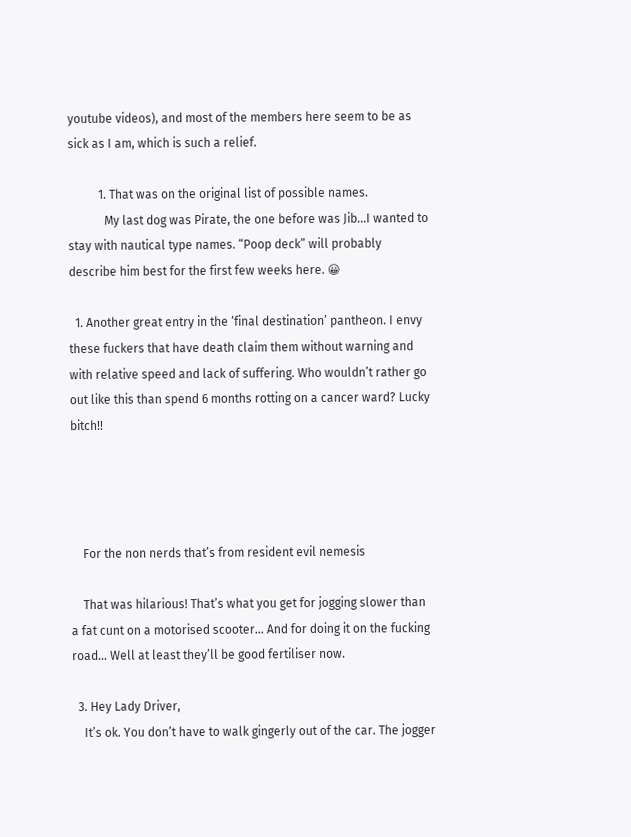youtube videos), and most of the members here seem to be as sick as I am, which is such a relief.

          1. That was on the original list of possible names.
            My last dog was Pirate, the one before was Jib…I wanted to stay with nautical type names. “Poop deck” will probably describe him best for the first few weeks here. 😀

  1. Another great entry in the ‘final destination’ pantheon. I envy these fuckers that have death claim them without warning and with relative speed and lack of suffering. Who wouldn’t rather go out like this than spend 6 months rotting on a cancer ward? Lucky bitch!!




    For the non nerds that’s from resident evil nemesis

    That was hilarious! That’s what you get for jogging slower than a fat cunt on a motorised scooter… And for doing it on the fucking road… Well at least they’ll be good fertiliser now.

  3. Hey Lady Driver,
    It’s ok. You don’t have to walk gingerly out of the car. The jogger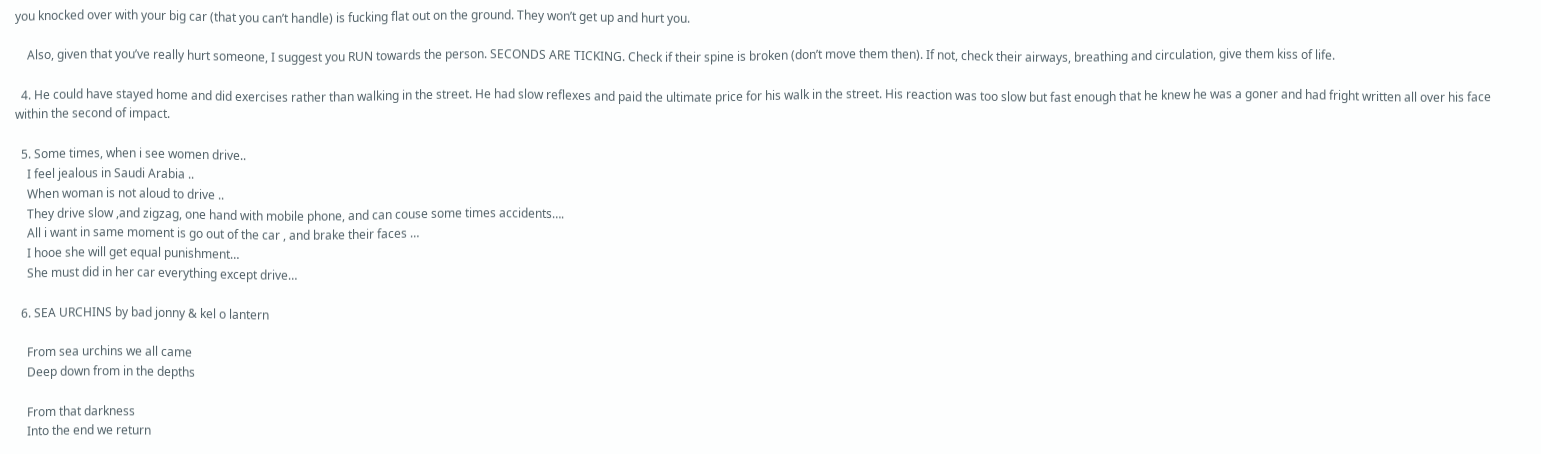you knocked over with your big car (that you can’t handle) is fucking flat out on the ground. They won’t get up and hurt you.

    Also, given that you’ve really hurt someone, I suggest you RUN towards the person. SECONDS ARE TICKING. Check if their spine is broken (don’t move them then). If not, check their airways, breathing and circulation, give them kiss of life.

  4. He could have stayed home and did exercises rather than walking in the street. He had slow reflexes and paid the ultimate price for his walk in the street. His reaction was too slow but fast enough that he knew he was a goner and had fright written all over his face within the second of impact.

  5. Some times, when i see women drive..
    I feel jealous in Saudi Arabia ..
    When woman is not aloud to drive ..
    They drive slow ,and zigzag, one hand with mobile phone, and can couse some times accidents….
    All i want in same moment is go out of the car , and brake their faces …
    I hooe she will get equal punishment…
    She must did in her car everything except drive…

  6. SEA URCHINS by bad jonny & kel o lantern

    From sea urchins we all came
    Deep down from in the depths

    From that darkness
    Into the end we return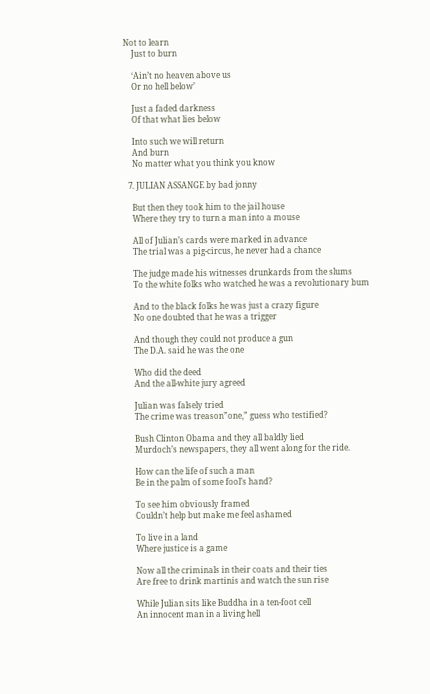Not to learn
    Just to burn

    ‘Ain’t no heaven above us
    Or no hell below’

    Just a faded darkness
    Of that what lies below

    Into such we will return
    And burn
    No matter what you think you know

  7. JULIAN ASSANGE by bad jonny

    But then they took him to the jail house
    Where they try to turn a man into a mouse

    All of Julian’s cards were marked in advance
    The trial was a pig-circus, he never had a chance

    The judge made his witnesses drunkards from the slums
    To the white folks who watched he was a revolutionary bum

    And to the black folks he was just a crazy figure
    No one doubted that he was a trigger

    And though they could not produce a gun
    The D.A. said he was the one

    Who did the deed
    And the all-white jury agreed

    Julian was falsely tried
    The crime was treason”one,” guess who testified?

    Bush Clinton Obama and they all baldly lied
    Murdoch’s newspapers, they all went along for the ride.

    How can the life of such a man
    Be in the palm of some fool’s hand?

    To see him obviously framed
    Couldn’t help but make me feel ashamed

    To live in a land
    Where justice is a game

    Now all the criminals in their coats and their ties
    Are free to drink martinis and watch the sun rise

    While Julian sits like Buddha in a ten-foot cell
    An innocent man in a living hell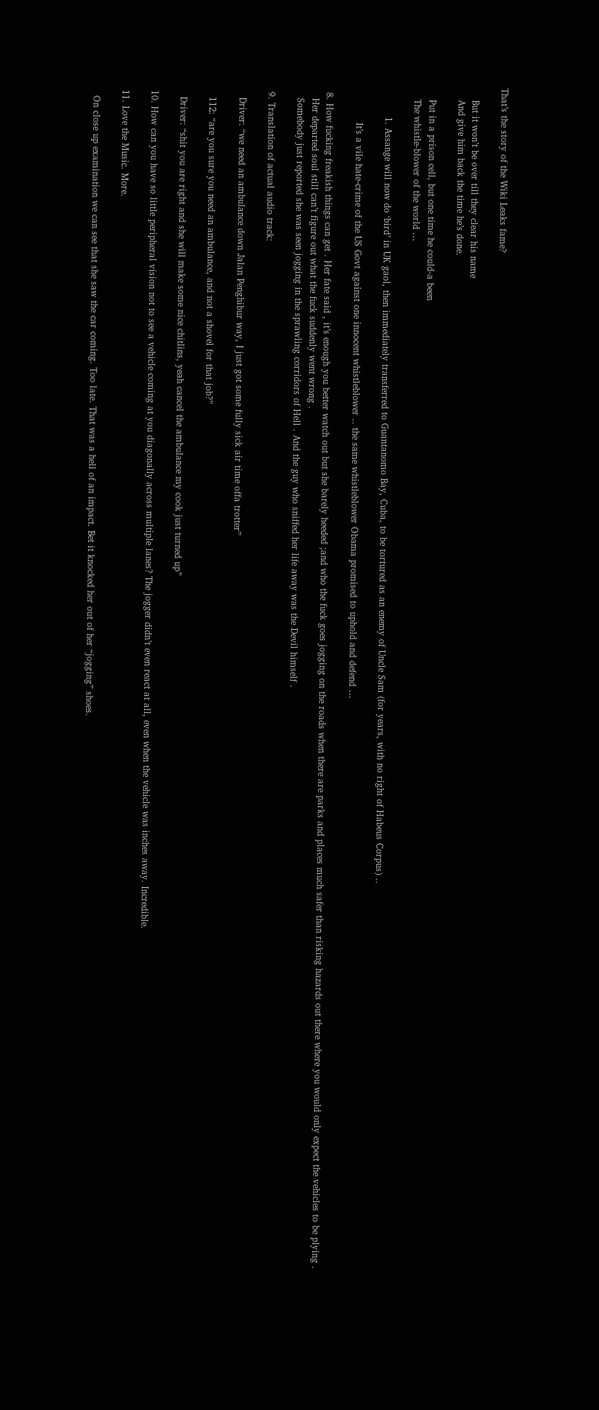That’s the story of the Wiki Leaks fame?

    But it won’t be over till they clear his name
    And give him back the time he’s done.

    Put in a prison cell, but one time he could-a been
    The whistle-blower of the world …

          1. Assange will now do ‘bird’ in UK gaol, then immediately transferred to Guantanomo Bay, Cuba, to be tortured as an enemy of Uncle Sam (for years, with no right of Habeus Corpus) ..

            It’s a vile hate-crime of the US Govt against one innocent whistleblower .. the same whistleblower Obama promised to uphold and defend …

  8. How fucking freakish things can get . Her fate said , it’s enough you better watch out but she barely heeded ;and who the fuck goes jogging on the roads when there are parks and places much safer than risking hazards out there where you would only expect the vehicles to be plying .
    Her departed soul still can’t figure out what the fuck suddenly went wrong .
    Somebody just reported she was seen jogging in the sprawling corridors of Hell . And the guy who sniffed her life away was the Devil himself .

  9. Translation of actual audio track:

    Driver: “we need an ambulance down Jalan Penghibur way, I just got some fully sick air time offa trotter”

    112: “are you sure you need an ambulance, and not a shovel for that job?”

    Driver: “shit you are right and she will make some nice chitlins, yeah cancel the ambulance my cook just turned up”

  10. How can you have so little peripheral vision not to see a vehicle coming at you diagonally across multiple lanes? The jogger didn’t even react at all, even when the vehicle was inches away. Incredible.

  11. Love the Music. More.

    On close up examination we can see that she saw the car coming. Too late. That was a hell of an impact. Bet it knocked her out of her “jogging” shoes.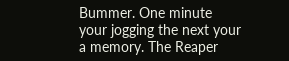Bummer. One minute your jogging the next your a memory. The Reaper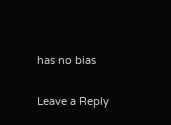has no bias

Leave a Reply